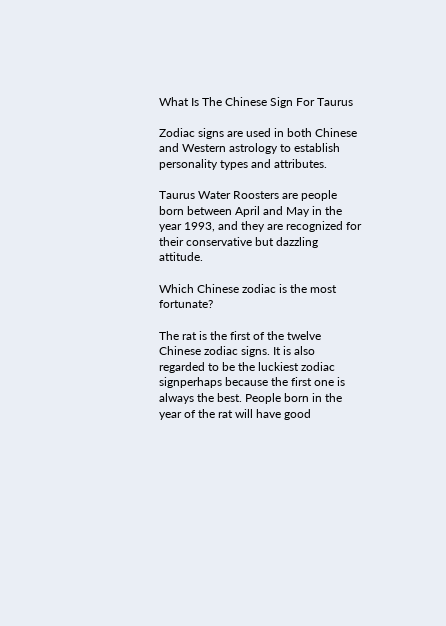What Is The Chinese Sign For Taurus

Zodiac signs are used in both Chinese and Western astrology to establish personality types and attributes.

Taurus Water Roosters are people born between April and May in the year 1993, and they are recognized for their conservative but dazzling attitude.

Which Chinese zodiac is the most fortunate?

The rat is the first of the twelve Chinese zodiac signs. It is also regarded to be the luckiest zodiac signperhaps because the first one is always the best. People born in the year of the rat will have good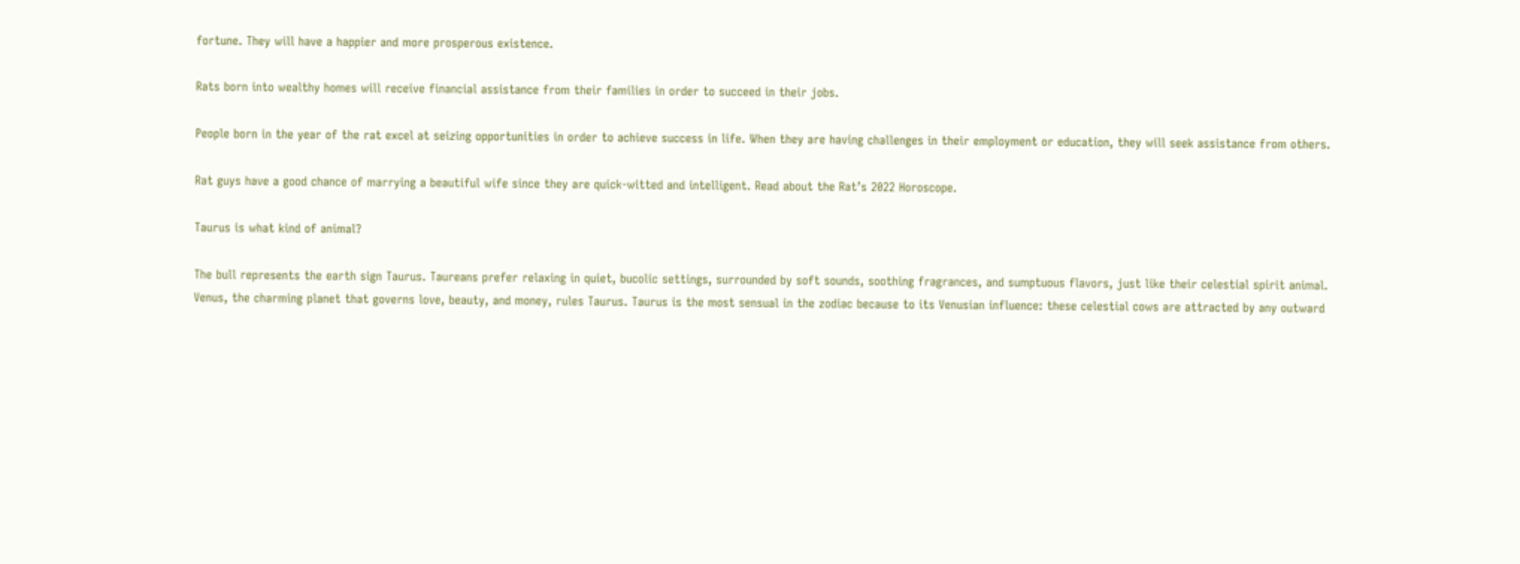fortune. They will have a happier and more prosperous existence.

Rats born into wealthy homes will receive financial assistance from their families in order to succeed in their jobs.

People born in the year of the rat excel at seizing opportunities in order to achieve success in life. When they are having challenges in their employment or education, they will seek assistance from others.

Rat guys have a good chance of marrying a beautiful wife since they are quick-witted and intelligent. Read about the Rat’s 2022 Horoscope.

Taurus is what kind of animal?

The bull represents the earth sign Taurus. Taureans prefer relaxing in quiet, bucolic settings, surrounded by soft sounds, soothing fragrances, and sumptuous flavors, just like their celestial spirit animal. Venus, the charming planet that governs love, beauty, and money, rules Taurus. Taurus is the most sensual in the zodiac because to its Venusian influence: these celestial cows are attracted by any outward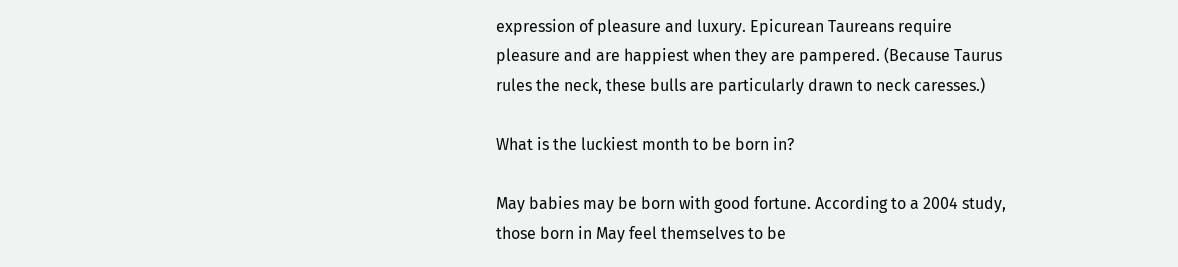expression of pleasure and luxury. Epicurean Taureans require pleasure and are happiest when they are pampered. (Because Taurus rules the neck, these bulls are particularly drawn to neck caresses.)

What is the luckiest month to be born in?

May babies may be born with good fortune. According to a 2004 study, those born in May feel themselves to be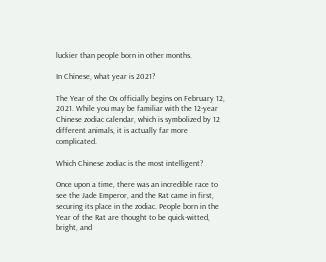luckier than people born in other months.

In Chinese, what year is 2021?

The Year of the Ox officially begins on February 12, 2021. While you may be familiar with the 12-year Chinese zodiac calendar, which is symbolized by 12 different animals, it is actually far more complicated.

Which Chinese zodiac is the most intelligent?

Once upon a time, there was an incredible race to see the Jade Emperor, and the Rat came in first, securing its place in the zodiac. People born in the Year of the Rat are thought to be quick-witted, bright, and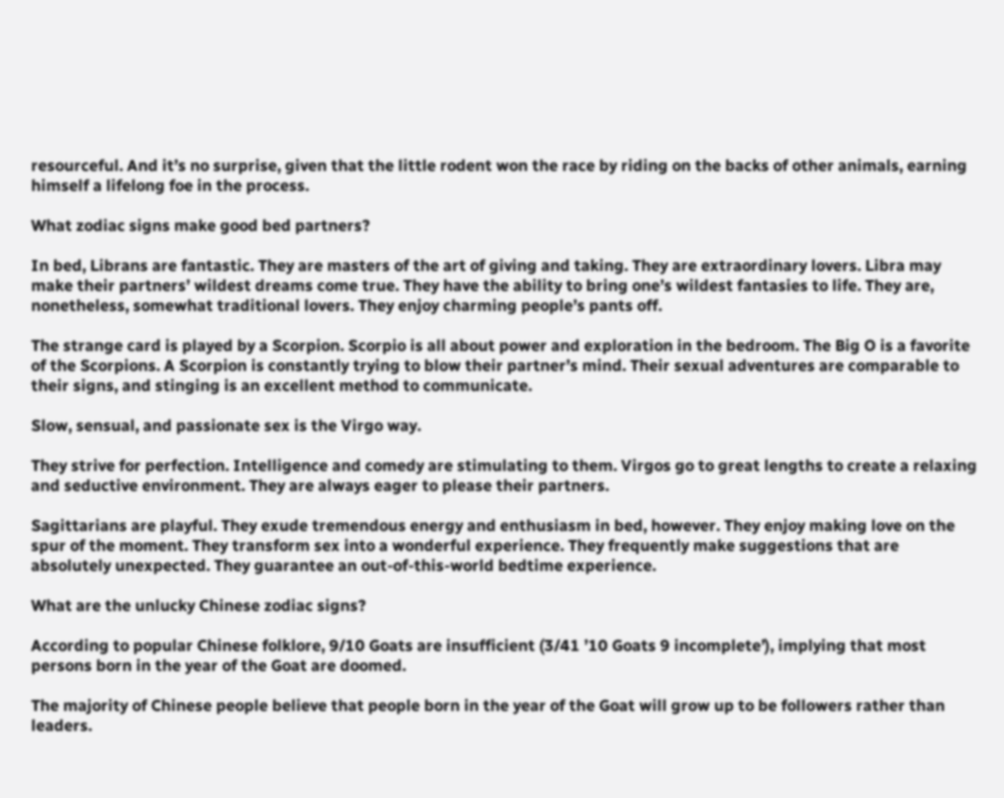resourceful. And it’s no surprise, given that the little rodent won the race by riding on the backs of other animals, earning himself a lifelong foe in the process.

What zodiac signs make good bed partners?

In bed, Librans are fantastic. They are masters of the art of giving and taking. They are extraordinary lovers. Libra may make their partners’ wildest dreams come true. They have the ability to bring one’s wildest fantasies to life. They are, nonetheless, somewhat traditional lovers. They enjoy charming people’s pants off.

The strange card is played by a Scorpion. Scorpio is all about power and exploration in the bedroom. The Big O is a favorite of the Scorpions. A Scorpion is constantly trying to blow their partner’s mind. Their sexual adventures are comparable to their signs, and stinging is an excellent method to communicate.

Slow, sensual, and passionate sex is the Virgo way.

They strive for perfection. Intelligence and comedy are stimulating to them. Virgos go to great lengths to create a relaxing and seductive environment. They are always eager to please their partners.

Sagittarians are playful. They exude tremendous energy and enthusiasm in bed, however. They enjoy making love on the spur of the moment. They transform sex into a wonderful experience. They frequently make suggestions that are absolutely unexpected. They guarantee an out-of-this-world bedtime experience.

What are the unlucky Chinese zodiac signs?

According to popular Chinese folklore, 9/10 Goats are insufficient (3/41 ’10 Goats 9 incomplete’), implying that most persons born in the year of the Goat are doomed.

The majority of Chinese people believe that people born in the year of the Goat will grow up to be followers rather than leaders.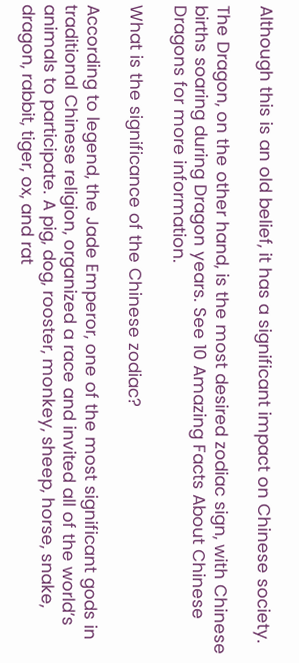Although this is an old belief, it has a significant impact on Chinese society.

The Dragon, on the other hand, is the most desired zodiac sign, with Chinese births soaring during Dragon years. See 10 Amazing Facts About Chinese Dragons for more information.

What is the significance of the Chinese zodiac?

According to legend, the Jade Emperor, one of the most significant gods in traditional Chinese religion, organized a race and invited all of the world’s animals to participate. A pig, dog, rooster, monkey, sheep, horse, snake, dragon, rabbit, tiger, ox, and rat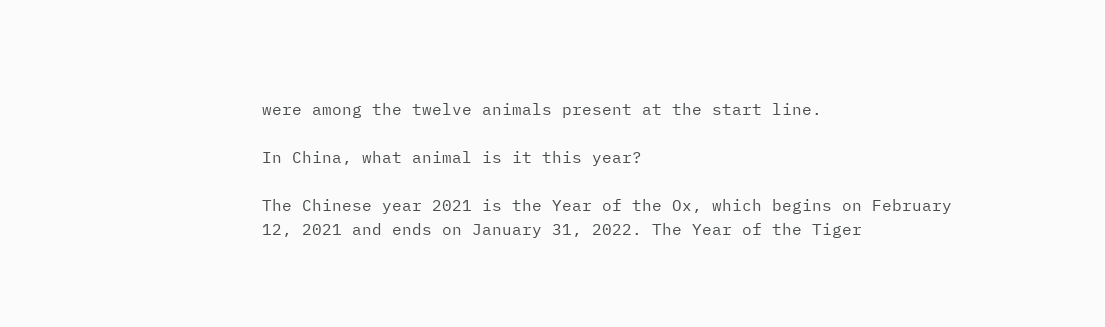were among the twelve animals present at the start line.

In China, what animal is it this year?

The Chinese year 2021 is the Year of the Ox, which begins on February 12, 2021 and ends on January 31, 2022. The Year of the Tiger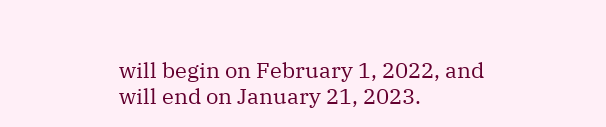will begin on February 1, 2022, and will end on January 21, 2023.